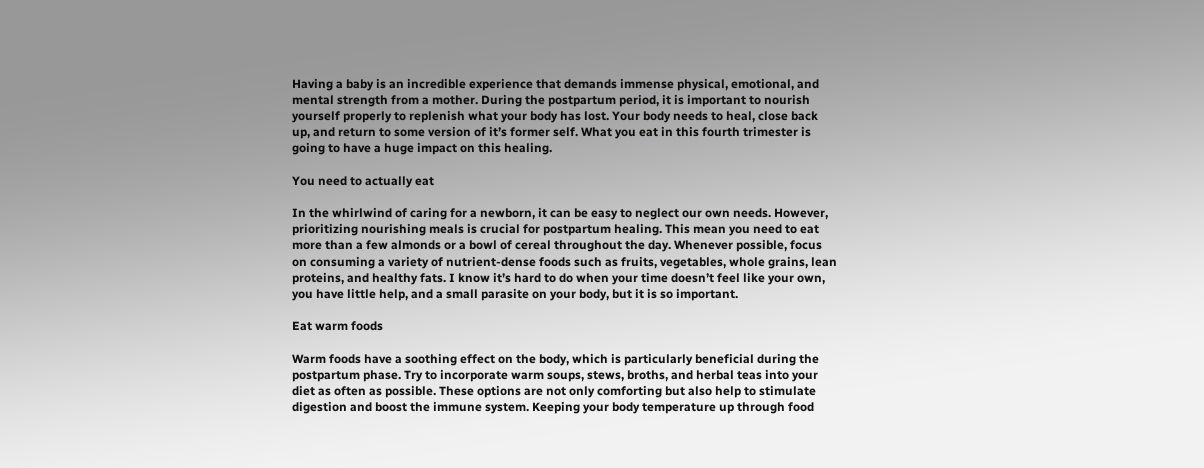Having a baby is an incredible experience that demands immense physical, emotional, and mental strength from a mother. During the postpartum period, it is important to nourish yourself properly to replenish what your body has lost. Your body needs to heal, close back up, and return to some version of it’s former self. What you eat in this fourth trimester is going to have a huge impact on this healing.

You need to actually eat

In the whirlwind of caring for a newborn, it can be easy to neglect our own needs. However, prioritizing nourishing meals is crucial for postpartum healing. This mean you need to eat more than a few almonds or a bowl of cereal throughout the day. Whenever possible, focus on consuming a variety of nutrient-dense foods such as fruits, vegetables, whole grains, lean proteins, and healthy fats. I know it’s hard to do when your time doesn’t feel like your own, you have little help, and a small parasite on your body, but it is so important.

Eat warm foods

Warm foods have a soothing effect on the body, which is particularly beneficial during the postpartum phase. Try to incorporate warm soups, stews, broths, and herbal teas into your diet as often as possible. These options are not only comforting but also help to stimulate digestion and boost the immune system. Keeping your body temperature up through food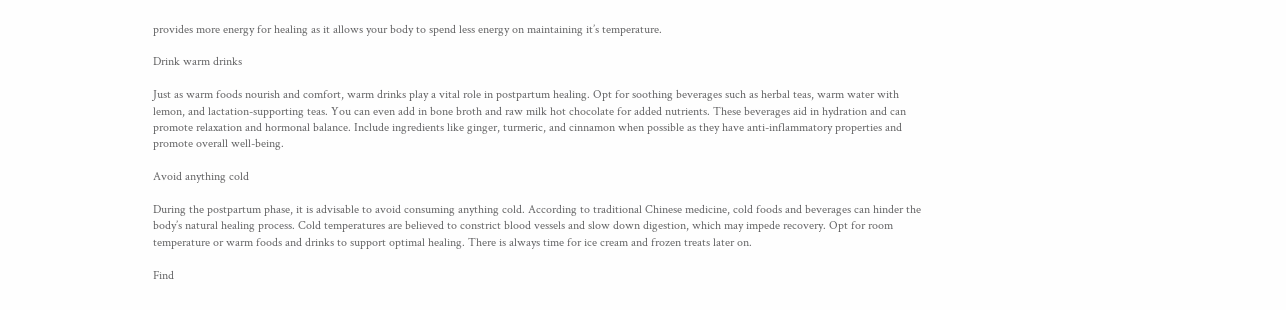provides more energy for healing as it allows your body to spend less energy on maintaining it’s temperature.

Drink warm drinks

Just as warm foods nourish and comfort, warm drinks play a vital role in postpartum healing. Opt for soothing beverages such as herbal teas, warm water with lemon, and lactation-supporting teas. You can even add in bone broth and raw milk hot chocolate for added nutrients. These beverages aid in hydration and can promote relaxation and hormonal balance. Include ingredients like ginger, turmeric, and cinnamon when possible as they have anti-inflammatory properties and promote overall well-being.

Avoid anything cold

During the postpartum phase, it is advisable to avoid consuming anything cold. According to traditional Chinese medicine, cold foods and beverages can hinder the body’s natural healing process. Cold temperatures are believed to constrict blood vessels and slow down digestion, which may impede recovery. Opt for room temperature or warm foods and drinks to support optimal healing. There is always time for ice cream and frozen treats later on.

Find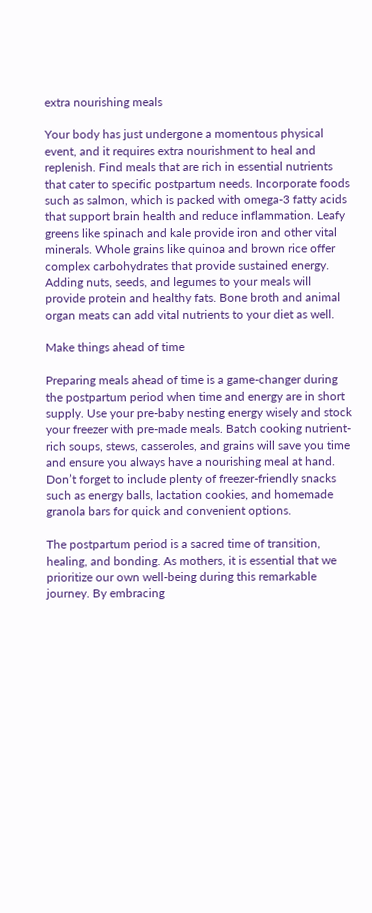extra nourishing meals

Your body has just undergone a momentous physical event, and it requires extra nourishment to heal and replenish. Find meals that are rich in essential nutrients that cater to specific postpartum needs. Incorporate foods such as salmon, which is packed with omega-3 fatty acids that support brain health and reduce inflammation. Leafy greens like spinach and kale provide iron and other vital minerals. Whole grains like quinoa and brown rice offer complex carbohydrates that provide sustained energy. Adding nuts, seeds, and legumes to your meals will provide protein and healthy fats. Bone broth and animal organ meats can add vital nutrients to your diet as well.

Make things ahead of time

Preparing meals ahead of time is a game-changer during the postpartum period when time and energy are in short supply. Use your pre-baby nesting energy wisely and stock your freezer with pre-made meals. Batch cooking nutrient-rich soups, stews, casseroles, and grains will save you time and ensure you always have a nourishing meal at hand. Don’t forget to include plenty of freezer-friendly snacks such as energy balls, lactation cookies, and homemade granola bars for quick and convenient options.

The postpartum period is a sacred time of transition, healing, and bonding. As mothers, it is essential that we prioritize our own well-being during this remarkable journey. By embracing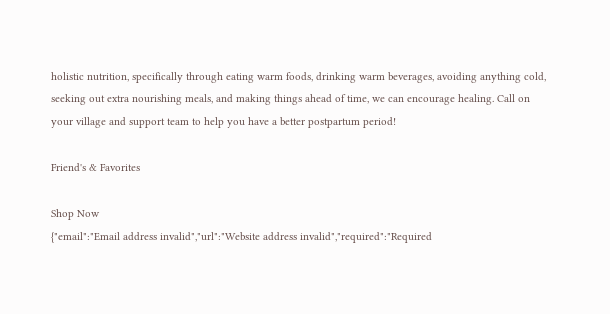holistic nutrition, specifically through eating warm foods, drinking warm beverages, avoiding anything cold, seeking out extra nourishing meals, and making things ahead of time, we can encourage healing. Call on your village and support team to help you have a better postpartum period!

Friend's & Favorites

Shop Now
{"email":"Email address invalid","url":"Website address invalid","required":"Required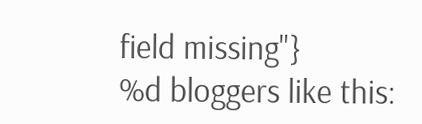field missing"}
%d bloggers like this: